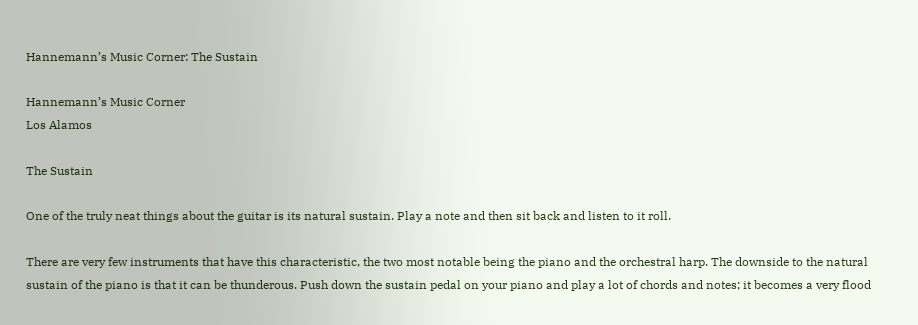Hannemann’s Music Corner: The Sustain

Hannemann’s Music Corner
Los Alamos

The Sustain

One of the truly neat things about the guitar is its natural sustain. Play a note and then sit back and listen to it roll.

There are very few instruments that have this characteristic, the two most notable being the piano and the orchestral harp. The downside to the natural sustain of the piano is that it can be thunderous. Push down the sustain pedal on your piano and play a lot of chords and notes; it becomes a very flood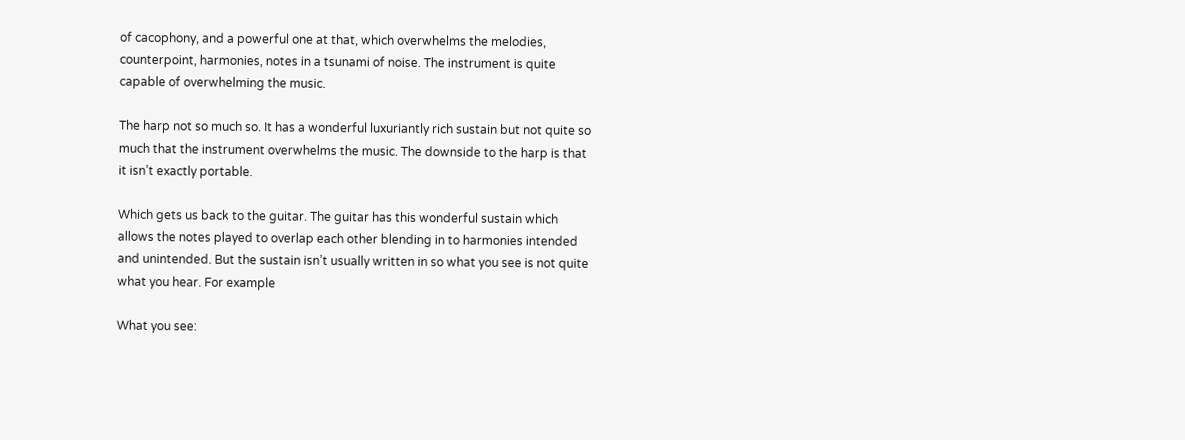of cacophony, and a powerful one at that, which overwhelms the melodies, counterpoint, harmonies, notes in a tsunami of noise. The instrument is quite capable of overwhelming the music.

The harp not so much so. It has a wonderful luxuriantly rich sustain but not quite so much that the instrument overwhelms the music. The downside to the harp is that it isn’t exactly portable.

Which gets us back to the guitar. The guitar has this wonderful sustain which allows the notes played to overlap each other blending in to harmonies intended and unintended. But the sustain isn’t usually written in so what you see is not quite what you hear. For example

What you see: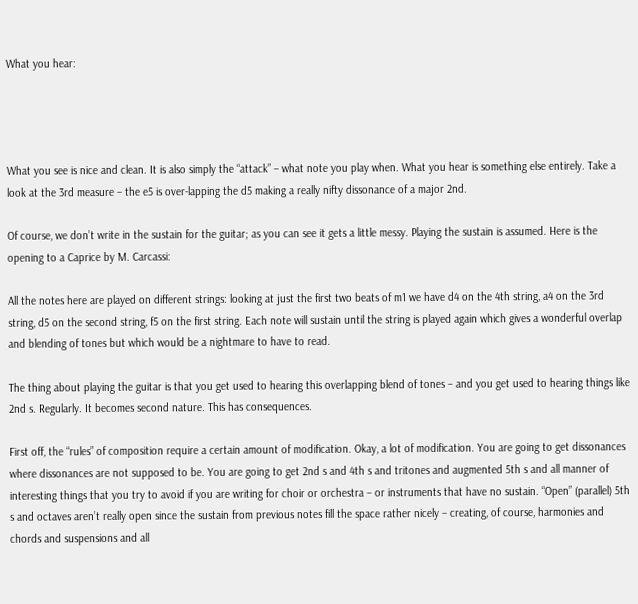What you hear:




What you see is nice and clean. It is also simply the “attack” – what note you play when. What you hear is something else entirely. Take a look at the 3rd measure – the e5 is over-lapping the d5 making a really nifty dissonance of a major 2nd.

Of course, we don’t write in the sustain for the guitar; as you can see it gets a little messy. Playing the sustain is assumed. Here is the opening to a Caprice by M. Carcassi:

All the notes here are played on different strings: looking at just the first two beats of m1 we have d4 on the 4th string, a4 on the 3rd string, d5 on the second string, f5 on the first string. Each note will sustain until the string is played again which gives a wonderful overlap and blending of tones but which would be a nightmare to have to read.

The thing about playing the guitar is that you get used to hearing this overlapping blend of tones – and you get used to hearing things like 2nd s. Regularly. It becomes second nature. This has consequences.

First off, the “rules” of composition require a certain amount of modification. Okay, a lot of modification. You are going to get dissonances where dissonances are not supposed to be. You are going to get 2nd s and 4th s and tritones and augmented 5th s and all manner of interesting things that you try to avoid if you are writing for choir or orchestra – or instruments that have no sustain. “Open” (parallel) 5th s and octaves aren’t really open since the sustain from previous notes fill the space rather nicely – creating, of course, harmonies and chords and suspensions and all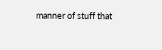manner of stuff that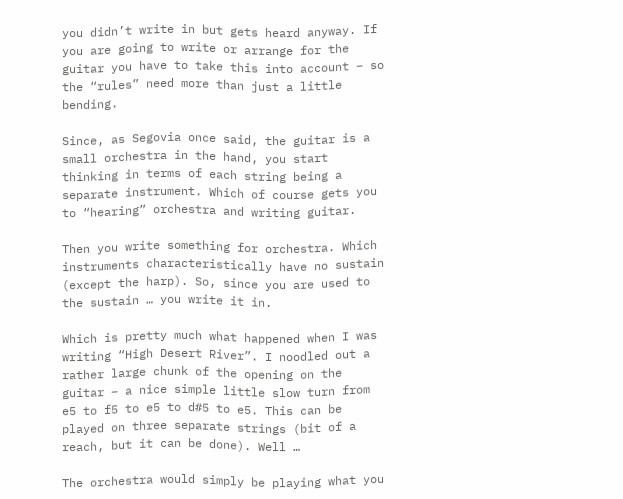you didn’t write in but gets heard anyway. If you are going to write or arrange for the guitar you have to take this into account – so the “rules” need more than just a little bending.

Since, as Segovia once said, the guitar is a small orchestra in the hand, you start thinking in terms of each string being a separate instrument. Which of course gets you to “hearing” orchestra and writing guitar.

Then you write something for orchestra. Which instruments characteristically have no sustain (except the harp). So, since you are used to the sustain … you write it in.

Which is pretty much what happened when I was writing “High Desert River”. I noodled out a rather large chunk of the opening on the guitar – a nice simple little slow turn from e5 to f5 to e5 to d#5 to e5. This can be played on three separate strings (bit of a reach, but it can be done). Well …

The orchestra would simply be playing what you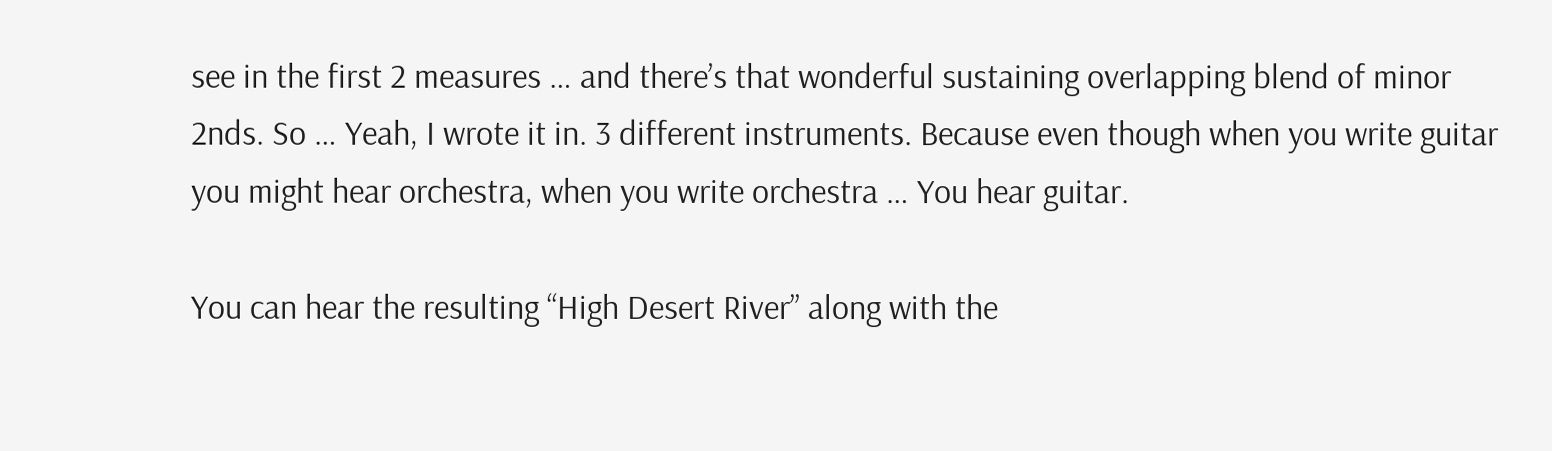see in the first 2 measures … and there’s that wonderful sustaining overlapping blend of minor 2nds. So … Yeah, I wrote it in. 3 different instruments. Because even though when you write guitar you might hear orchestra, when you write orchestra … You hear guitar.

You can hear the resulting “High Desert River” along with the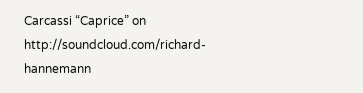Carcassi “Caprice” on http://soundcloud.com/richard-hannemann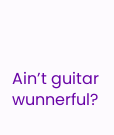Ain’t guitar wunnerful?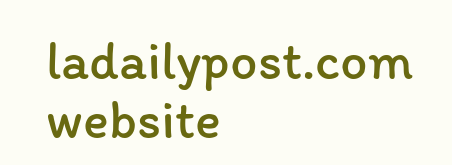ladailypost.com website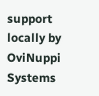support locally by OviNuppi Systems